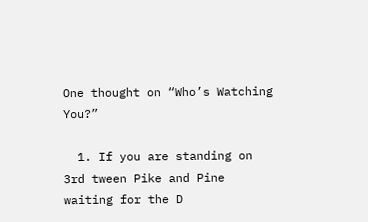One thought on “Who’s Watching You?”

  1. If you are standing on 3rd tween Pike and Pine waiting for the D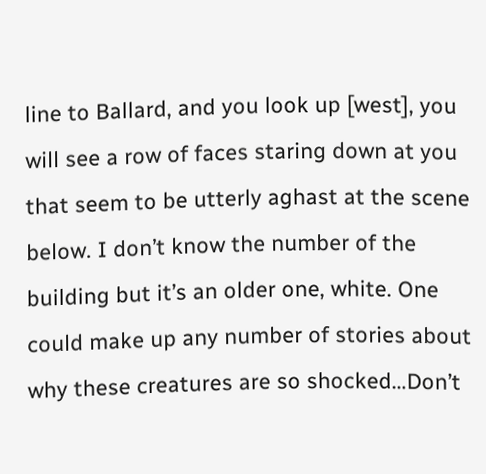line to Ballard, and you look up [west], you will see a row of faces staring down at you that seem to be utterly aghast at the scene below. I don’t know the number of the building but it’s an older one, white. One could make up any number of stories about why these creatures are so shocked…Don’t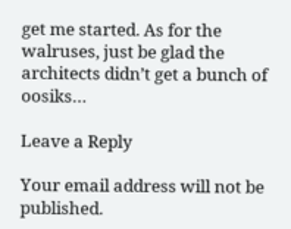get me started. As for the walruses, just be glad the architects didn’t get a bunch of oosiks…

Leave a Reply

Your email address will not be published.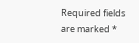Required fields are marked *